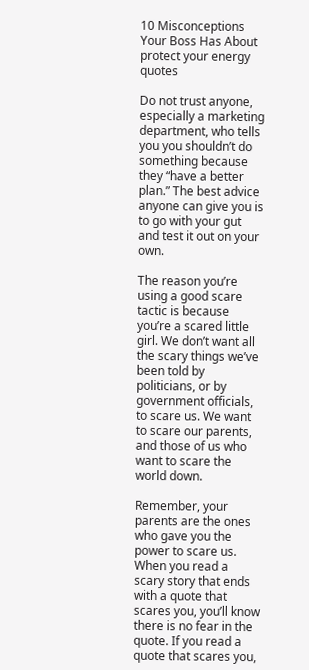10 Misconceptions Your Boss Has About protect your energy quotes

Do not trust anyone, especially a marketing department, who tells you you shouldn’t do something because they “have a better plan.” The best advice anyone can give you is to go with your gut and test it out on your own.

The reason you’re using a good scare tactic is because you’re a scared little girl. We don’t want all the scary things we’ve been told by politicians, or by government officials, to scare us. We want to scare our parents, and those of us who want to scare the world down.

Remember, your parents are the ones who gave you the power to scare us. When you read a scary story that ends with a quote that scares you, you’ll know there is no fear in the quote. If you read a quote that scares you,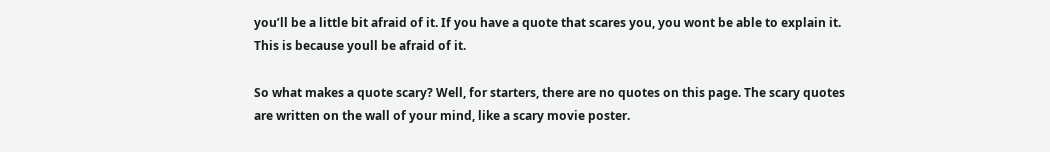you’ll be a little bit afraid of it. If you have a quote that scares you, you wont be able to explain it. This is because youll be afraid of it.

So what makes a quote scary? Well, for starters, there are no quotes on this page. The scary quotes are written on the wall of your mind, like a scary movie poster.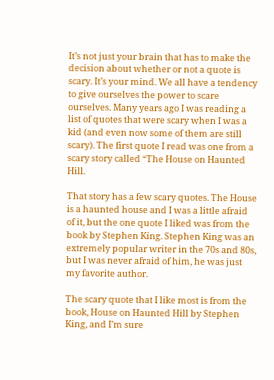It’s not just your brain that has to make the decision about whether or not a quote is scary. It’s your mind. We all have a tendency to give ourselves the power to scare ourselves. Many years ago I was reading a list of quotes that were scary when I was a kid (and even now some of them are still scary). The first quote I read was one from a scary story called “The House on Haunted Hill.

That story has a few scary quotes. The House is a haunted house and I was a little afraid of it, but the one quote I liked was from the book by Stephen King. Stephen King was an extremely popular writer in the 70s and 80s, but I was never afraid of him, he was just my favorite author.

The scary quote that I like most is from the book, House on Haunted Hill by Stephen King, and I’m sure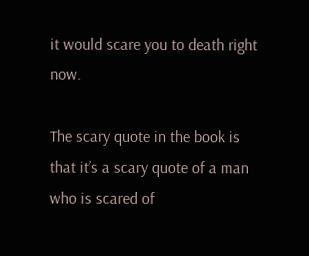it would scare you to death right now.

The scary quote in the book is that it’s a scary quote of a man who is scared of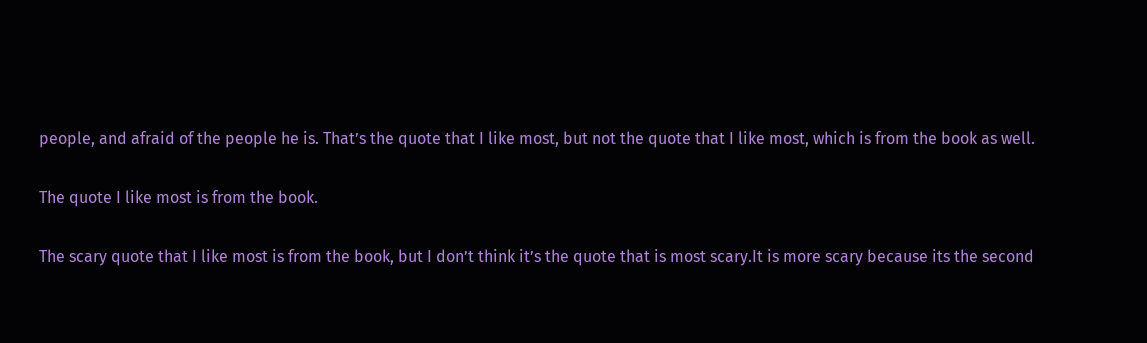people, and afraid of the people he is. That’s the quote that I like most, but not the quote that I like most, which is from the book as well.

The quote I like most is from the book.

The scary quote that I like most is from the book, but I don’t think it’s the quote that is most scary.It is more scary because its the second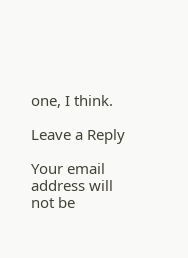one, I think.

Leave a Reply

Your email address will not be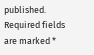published. Required fields are marked *